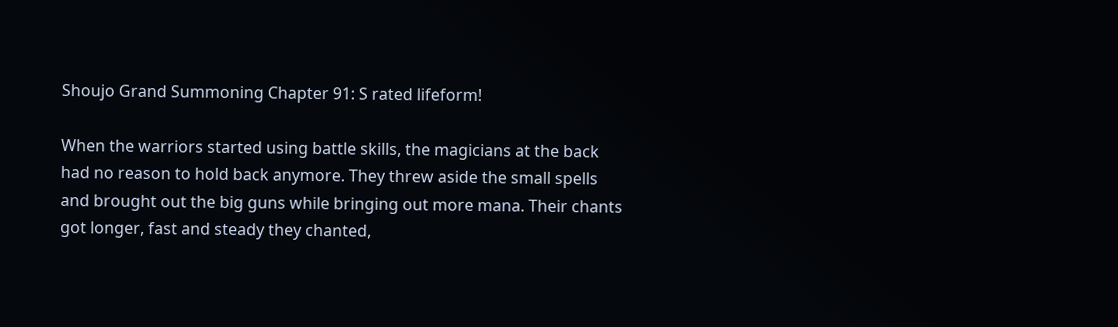Shoujo Grand Summoning Chapter 91: S rated lifeform!

When the warriors started using battle skills, the magicians at the back had no reason to hold back anymore. They threw aside the small spells and brought out the big guns while bringing out more mana. Their chants got longer, fast and steady they chanted,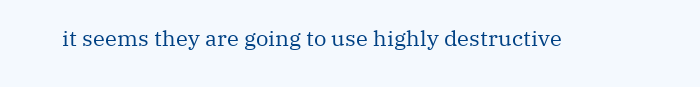it seems they are going to use highly destructive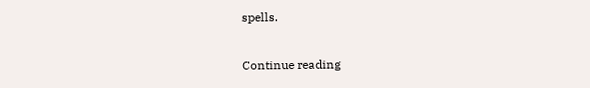spells.

Continue reading